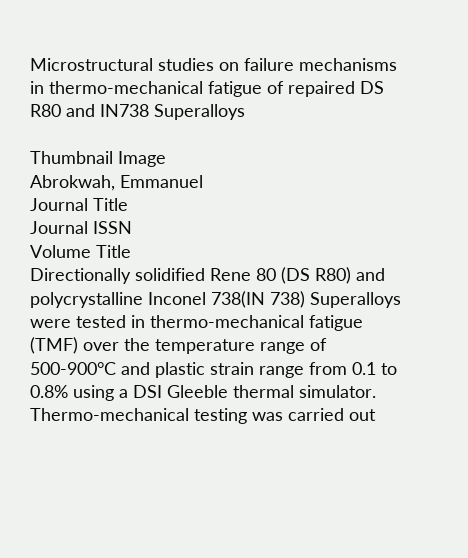Microstructural studies on failure mechanisms in thermo-mechanical fatigue of repaired DS R80 and IN738 Superalloys

Thumbnail Image
Abrokwah, Emmanuel
Journal Title
Journal ISSN
Volume Title
Directionally solidified Rene 80 (DS R80) and polycrystalline Inconel 738(IN 738) Superalloys were tested in thermo-mechanical fatigue (TMF) over the temperature range of 500-900°C and plastic strain range from 0.1 to 0.8% using a DSI Gleeble thermal simulator. Thermo-mechanical testing was carried out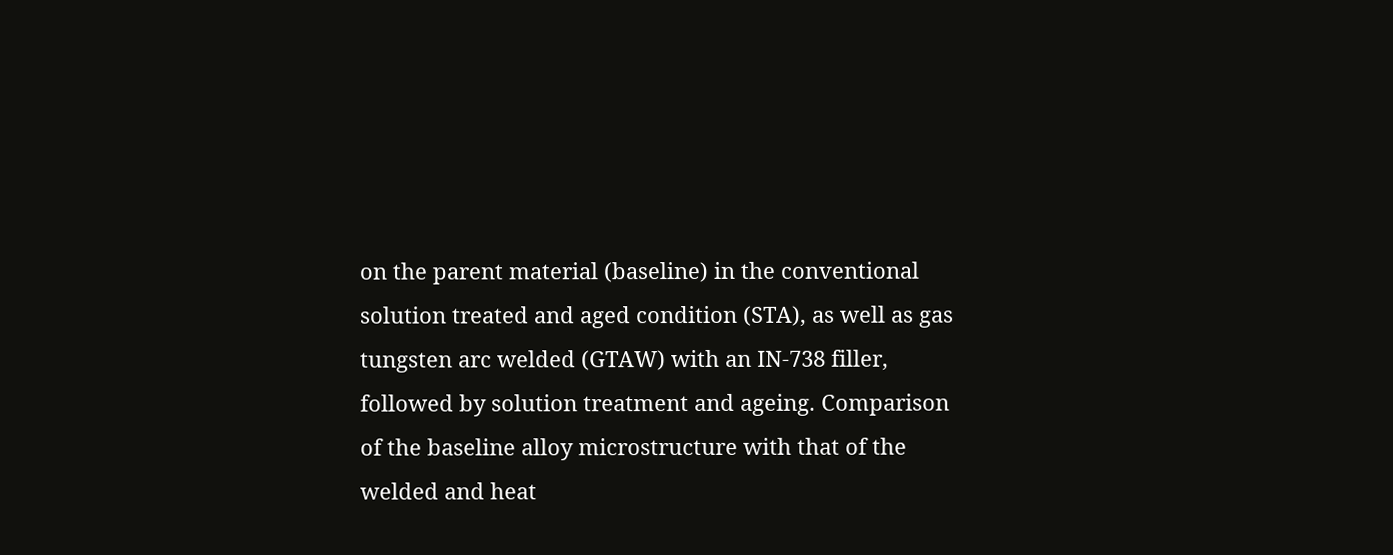on the parent material (baseline) in the conventional solution treated and aged condition (STA), as well as gas tungsten arc welded (GTAW) with an IN-738 filler, followed by solution treatment and ageing. Comparison of the baseline alloy microstructure with that of the welded and heat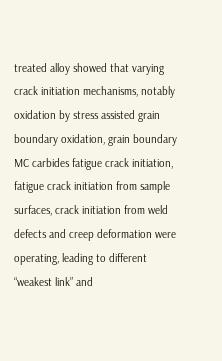treated alloy showed that varying crack initiation mechanisms, notably oxidation by stress assisted grain boundary oxidation, grain boundary MC carbides fatigue crack initiation, fatigue crack initiation from sample surfaces, crack initiation from weld defects and creep deformation were operating, leading to different “weakest link” and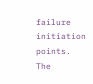failure initiation points. The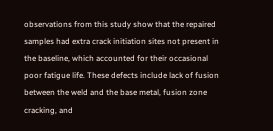observations from this study show that the repaired samples had extra crack initiation sites not present in the baseline, which accounted for their occasional poor fatigue life. These defects include lack of fusion between the weld and the base metal, fusion zone cracking, and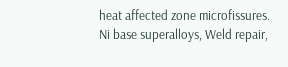heat affected zone microfissures.
Ni base superalloys, Weld repair,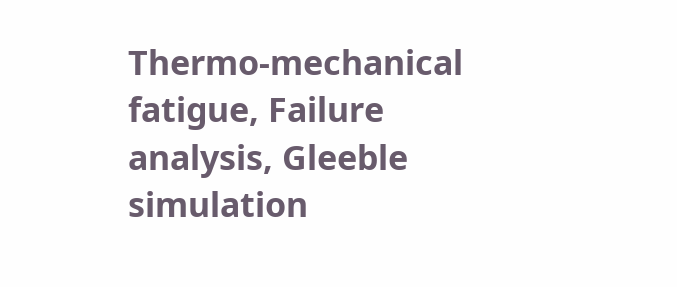Thermo-mechanical fatigue, Failure analysis, Gleeble simulation